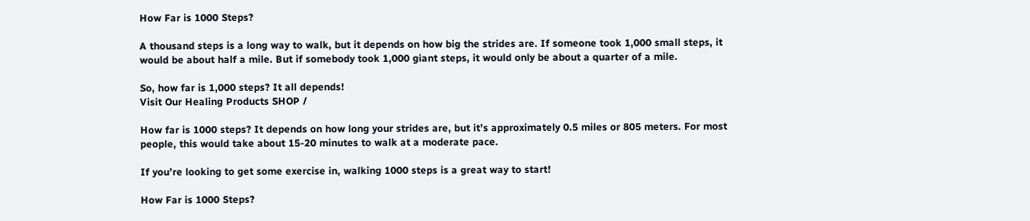How Far is 1000 Steps?

A thousand steps is a long way to walk, but it depends on how big the strides are. If someone took 1,000 small steps, it would be about half a mile. But if somebody took 1,000 giant steps, it would only be about a quarter of a mile.

So, how far is 1,000 steps? It all depends!
Visit Our Healing Products SHOP /

How far is 1000 steps? It depends on how long your strides are, but it’s approximately 0.5 miles or 805 meters. For most people, this would take about 15-20 minutes to walk at a moderate pace.

If you’re looking to get some exercise in, walking 1000 steps is a great way to start!

How Far is 1000 Steps?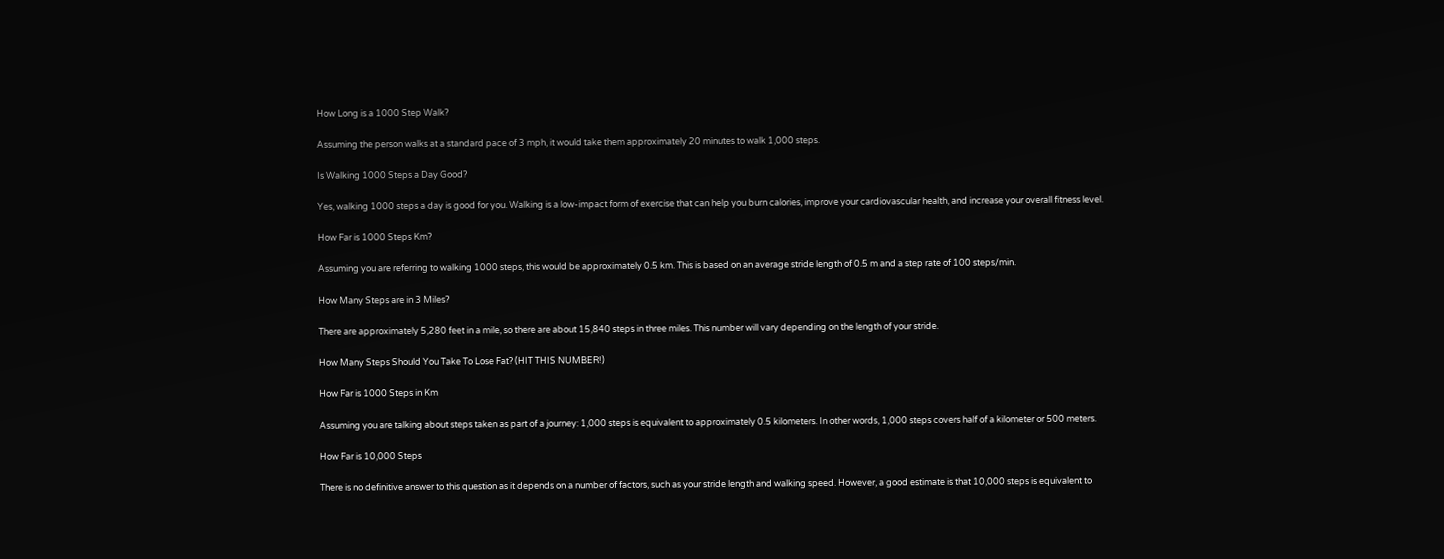How Long is a 1000 Step Walk?

Assuming the person walks at a standard pace of 3 mph, it would take them approximately 20 minutes to walk 1,000 steps.

Is Walking 1000 Steps a Day Good?

Yes, walking 1000 steps a day is good for you. Walking is a low-impact form of exercise that can help you burn calories, improve your cardiovascular health, and increase your overall fitness level.

How Far is 1000 Steps Km?

Assuming you are referring to walking 1000 steps, this would be approximately 0.5 km. This is based on an average stride length of 0.5 m and a step rate of 100 steps/min.

How Many Steps are in 3 Miles?

There are approximately 5,280 feet in a mile, so there are about 15,840 steps in three miles. This number will vary depending on the length of your stride.

How Many Steps Should You Take To Lose Fat? (HIT THIS NUMBER!)

How Far is 1000 Steps in Km

Assuming you are talking about steps taken as part of a journey: 1,000 steps is equivalent to approximately 0.5 kilometers. In other words, 1,000 steps covers half of a kilometer or 500 meters.

How Far is 10,000 Steps

There is no definitive answer to this question as it depends on a number of factors, such as your stride length and walking speed. However, a good estimate is that 10,000 steps is equivalent to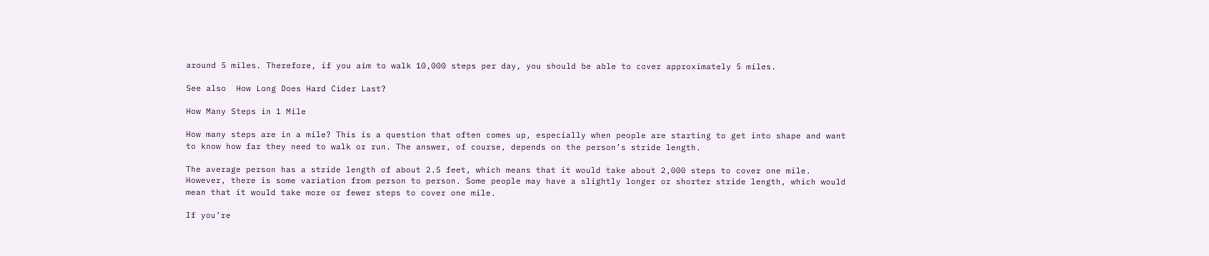around 5 miles. Therefore, if you aim to walk 10,000 steps per day, you should be able to cover approximately 5 miles.

See also  How Long Does Hard Cider Last?

How Many Steps in 1 Mile

How many steps are in a mile? This is a question that often comes up, especially when people are starting to get into shape and want to know how far they need to walk or run. The answer, of course, depends on the person’s stride length.

The average person has a stride length of about 2.5 feet, which means that it would take about 2,000 steps to cover one mile. However, there is some variation from person to person. Some people may have a slightly longer or shorter stride length, which would mean that it would take more or fewer steps to cover one mile.

If you’re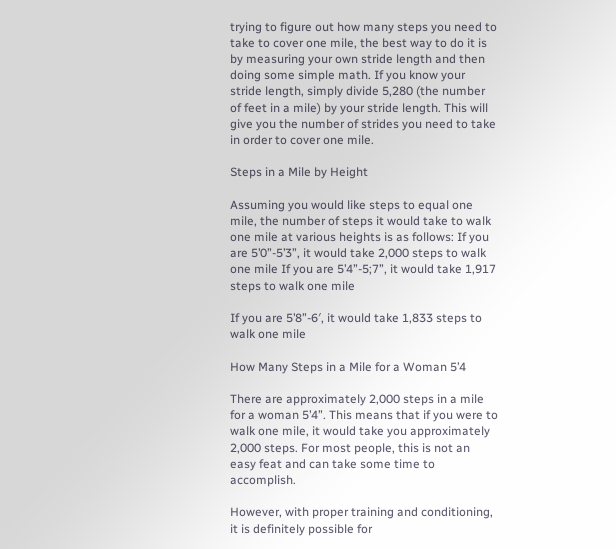trying to figure out how many steps you need to take to cover one mile, the best way to do it is by measuring your own stride length and then doing some simple math. If you know your stride length, simply divide 5,280 (the number of feet in a mile) by your stride length. This will give you the number of strides you need to take in order to cover one mile.

Steps in a Mile by Height

Assuming you would like steps to equal one mile, the number of steps it would take to walk one mile at various heights is as follows: If you are 5’0”-5’3”, it would take 2,000 steps to walk one mile If you are 5’4”-5;7”, it would take 1,917 steps to walk one mile

If you are 5’8”-6′, it would take 1,833 steps to walk one mile

How Many Steps in a Mile for a Woman 5’4

There are approximately 2,000 steps in a mile for a woman 5’4”. This means that if you were to walk one mile, it would take you approximately 2,000 steps. For most people, this is not an easy feat and can take some time to accomplish.

However, with proper training and conditioning, it is definitely possible for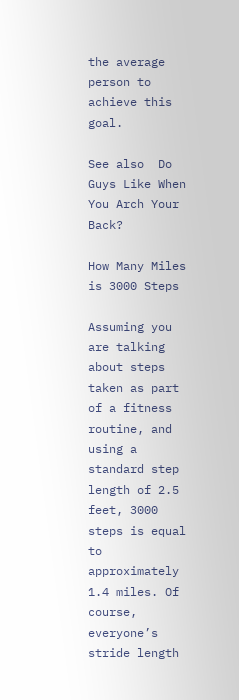the average person to achieve this goal.

See also  Do Guys Like When You Arch Your Back?

How Many Miles is 3000 Steps

Assuming you are talking about steps taken as part of a fitness routine, and using a standard step length of 2.5 feet, 3000 steps is equal to approximately 1.4 miles. Of course, everyone’s stride length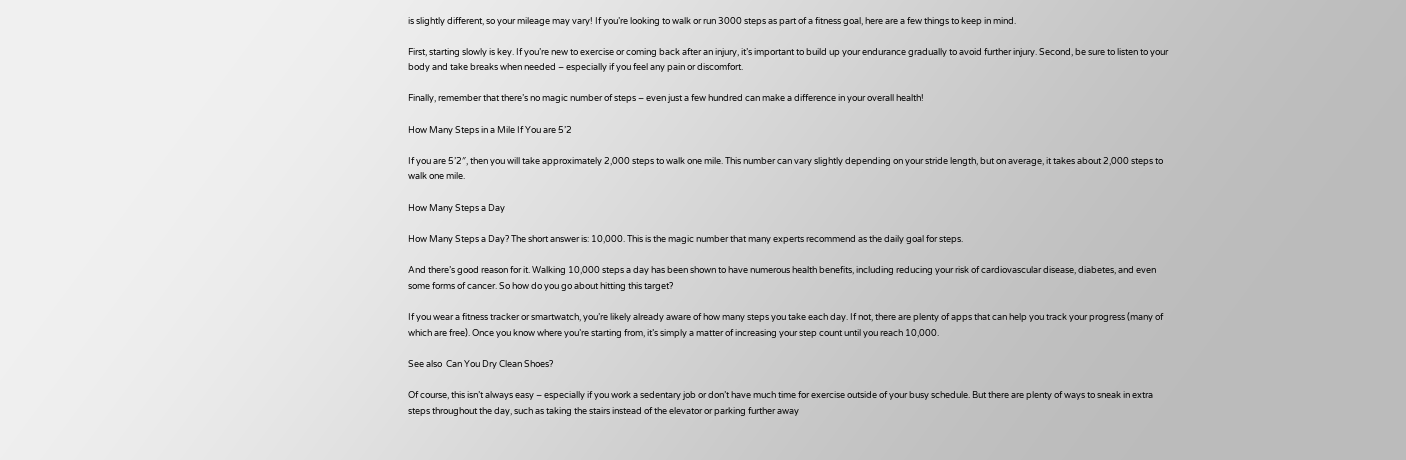is slightly different, so your mileage may vary! If you’re looking to walk or run 3000 steps as part of a fitness goal, here are a few things to keep in mind.

First, starting slowly is key. If you’re new to exercise or coming back after an injury, it’s important to build up your endurance gradually to avoid further injury. Second, be sure to listen to your body and take breaks when needed – especially if you feel any pain or discomfort.

Finally, remember that there’s no magic number of steps – even just a few hundred can make a difference in your overall health!

How Many Steps in a Mile If You are 5’2

If you are 5’2″, then you will take approximately 2,000 steps to walk one mile. This number can vary slightly depending on your stride length, but on average, it takes about 2,000 steps to walk one mile.

How Many Steps a Day

How Many Steps a Day? The short answer is: 10,000. This is the magic number that many experts recommend as the daily goal for steps.

And there’s good reason for it. Walking 10,000 steps a day has been shown to have numerous health benefits, including reducing your risk of cardiovascular disease, diabetes, and even some forms of cancer. So how do you go about hitting this target?

If you wear a fitness tracker or smartwatch, you’re likely already aware of how many steps you take each day. If not, there are plenty of apps that can help you track your progress (many of which are free). Once you know where you’re starting from, it’s simply a matter of increasing your step count until you reach 10,000.

See also  Can You Dry Clean Shoes?

Of course, this isn’t always easy – especially if you work a sedentary job or don’t have much time for exercise outside of your busy schedule. But there are plenty of ways to sneak in extra steps throughout the day, such as taking the stairs instead of the elevator or parking further away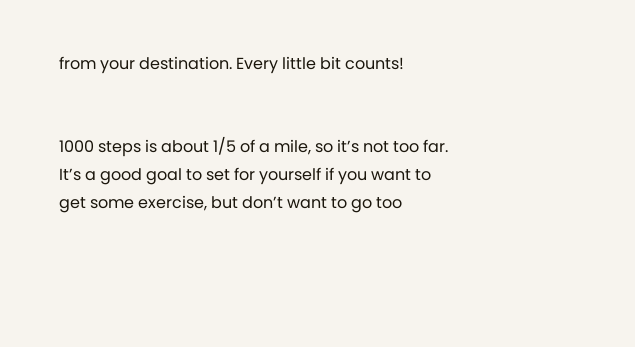from your destination. Every little bit counts!


1000 steps is about 1/5 of a mile, so it’s not too far. It’s a good goal to set for yourself if you want to get some exercise, but don’t want to go too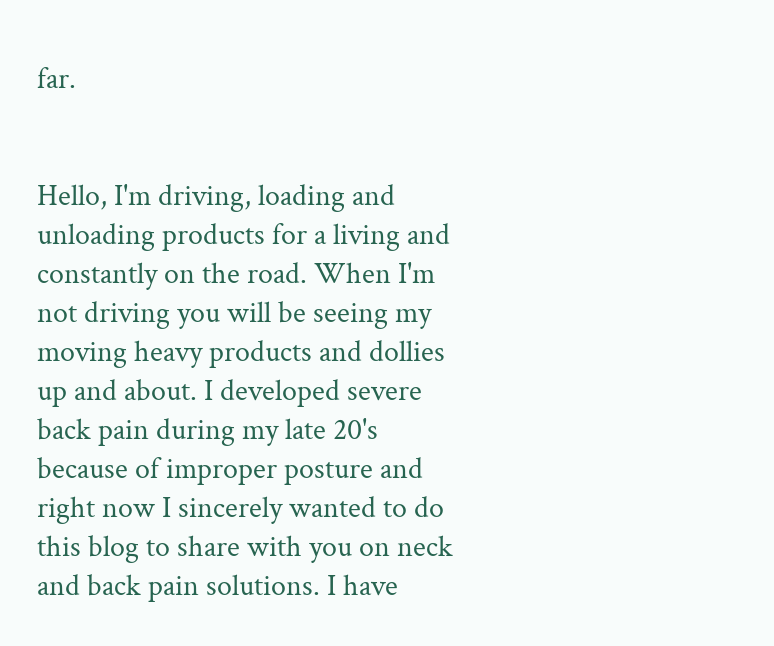far.


Hello, I'm driving, loading and unloading products for a living and constantly on the road. When I'm not driving you will be seeing my moving heavy products and dollies up and about. I developed severe back pain during my late 20's because of improper posture and right now I sincerely wanted to do this blog to share with you on neck and back pain solutions. I have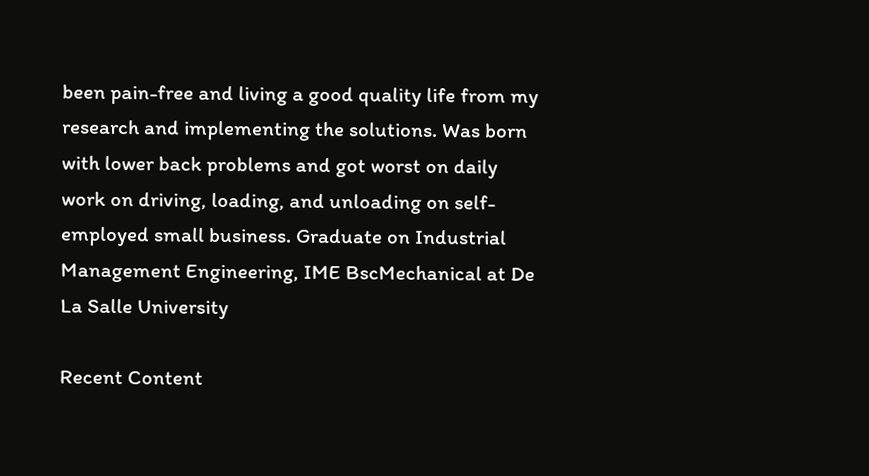been pain-free and living a good quality life from my research and implementing the solutions. Was born with lower back problems and got worst on daily work on driving, loading, and unloading on self-employed small business. Graduate on Industrial Management Engineering, IME BscMechanical at De La Salle University

Recent Content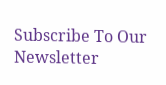Subscribe To Our Newsletter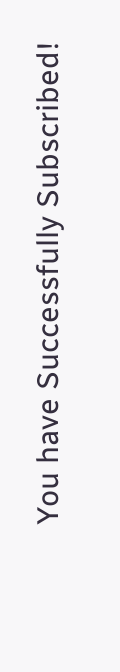You have Successfully Subscribed!